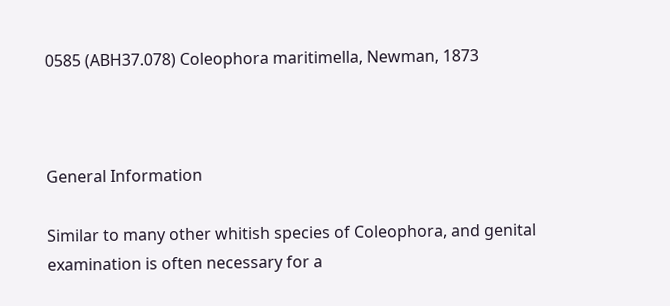0585 (ABH37.078) Coleophora maritimella, Newman, 1873



General Information

Similar to many other whitish species of Coleophora, and genital examination is often necessary for a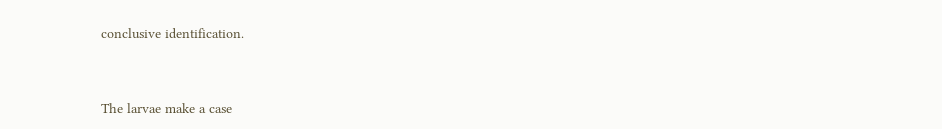conclusive identification.


The larvae make a case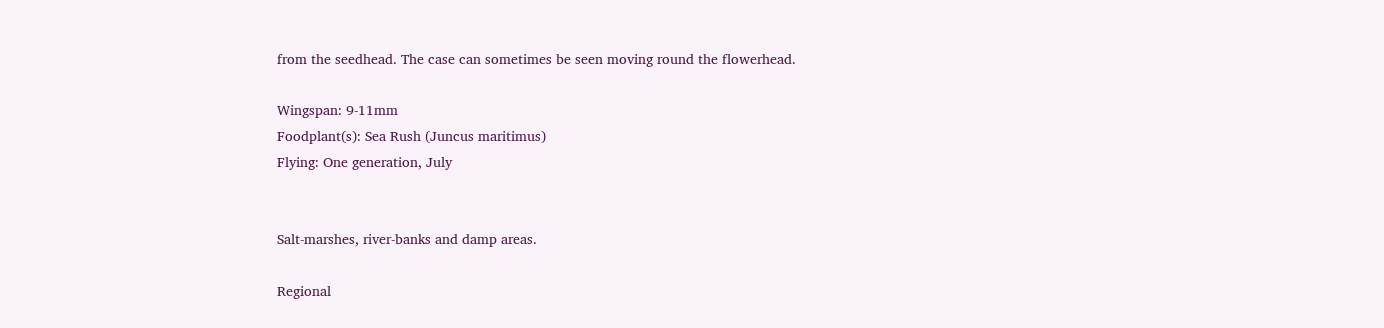from the seedhead. The case can sometimes be seen moving round the flowerhead.

Wingspan: 9-11mm
Foodplant(s): Sea Rush (Juncus maritimus)
Flying: One generation, July


Salt-marshes, river-banks and damp areas.

Regional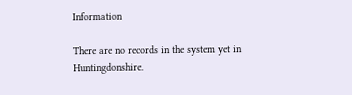Information

There are no records in the system yet in Huntingdonshire.